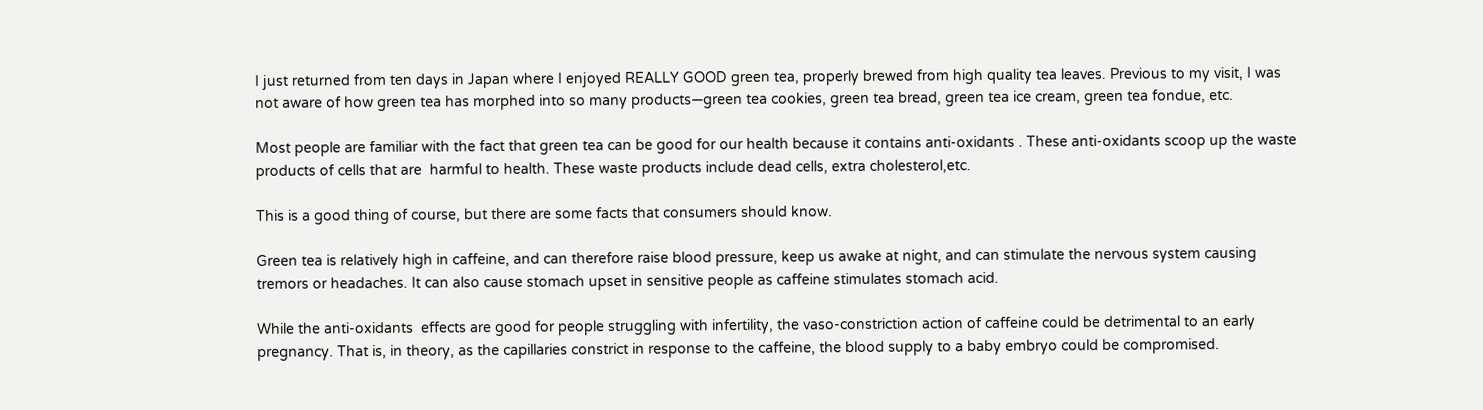I just returned from ten days in Japan where I enjoyed REALLY GOOD green tea, properly brewed from high quality tea leaves. Previous to my visit, I was not aware of how green tea has morphed into so many products—green tea cookies, green tea bread, green tea ice cream, green tea fondue, etc.

Most people are familiar with the fact that green tea can be good for our health because it contains anti-oxidants . These anti-oxidants scoop up the waste products of cells that are  harmful to health. These waste products include dead cells, extra cholesterol,etc.

This is a good thing of course, but there are some facts that consumers should know.

Green tea is relatively high in caffeine, and can therefore raise blood pressure, keep us awake at night, and can stimulate the nervous system causing tremors or headaches. It can also cause stomach upset in sensitive people as caffeine stimulates stomach acid.

While the anti-oxidants  effects are good for people struggling with infertility, the vaso-constriction action of caffeine could be detrimental to an early pregnancy. That is, in theory, as the capillaries constrict in response to the caffeine, the blood supply to a baby embryo could be compromised.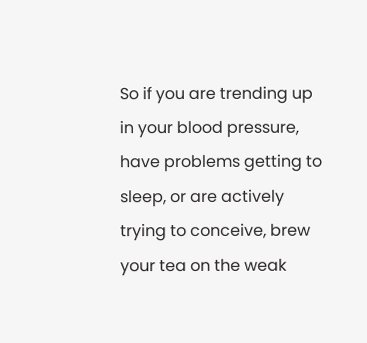So if you are trending up in your blood pressure, have problems getting to sleep, or are actively trying to conceive, brew your tea on the weak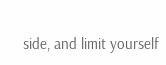side, and limit yourself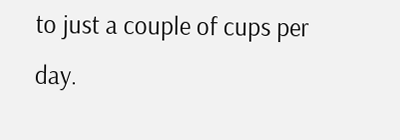to just a couple of cups per day.